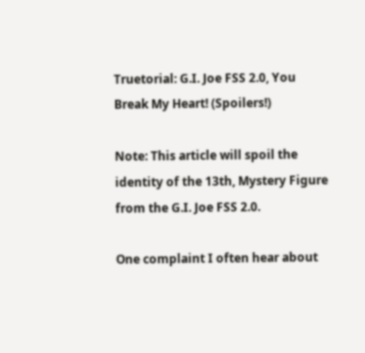Truetorial: G.I. Joe FSS 2.0, You
Break My Heart! (Spoilers!)

Note: This article will spoil the identity of the 13th, Mystery Figure from the G.I. Joe FSS 2.0.

One complaint I often hear about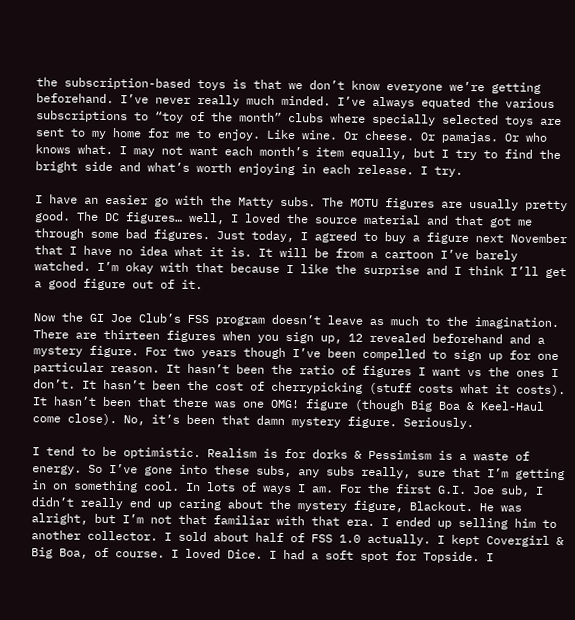the subscription-based toys is that we don’t know everyone we’re getting beforehand. I’ve never really much minded. I’ve always equated the various subscriptions to “toy of the month” clubs where specially selected toys are sent to my home for me to enjoy. Like wine. Or cheese. Or pamajas. Or who knows what. I may not want each month’s item equally, but I try to find the bright side and what’s worth enjoying in each release. I try.

I have an easier go with the Matty subs. The MOTU figures are usually pretty good. The DC figures… well, I loved the source material and that got me through some bad figures. Just today, I agreed to buy a figure next November that I have no idea what it is. It will be from a cartoon I’ve barely watched. I’m okay with that because I like the surprise and I think I’ll get a good figure out of it.

Now the GI Joe Club’s FSS program doesn’t leave as much to the imagination. There are thirteen figures when you sign up, 12 revealed beforehand and a mystery figure. For two years though I’ve been compelled to sign up for one particular reason. It hasn’t been the ratio of figures I want vs the ones I don’t. It hasn’t been the cost of cherrypicking (stuff costs what it costs). It hasn’t been that there was one OMG! figure (though Big Boa & Keel-Haul come close). No, it’s been that damn mystery figure. Seriously.

I tend to be optimistic. Realism is for dorks & Pessimism is a waste of energy. So I’ve gone into these subs, any subs really, sure that I’m getting in on something cool. In lots of ways I am. For the first G.I. Joe sub, I didn’t really end up caring about the mystery figure, Blackout. He was alright, but I’m not that familiar with that era. I ended up selling him to another collector. I sold about half of FSS 1.0 actually. I kept Covergirl & Big Boa, of course. I loved Dice. I had a soft spot for Topside. I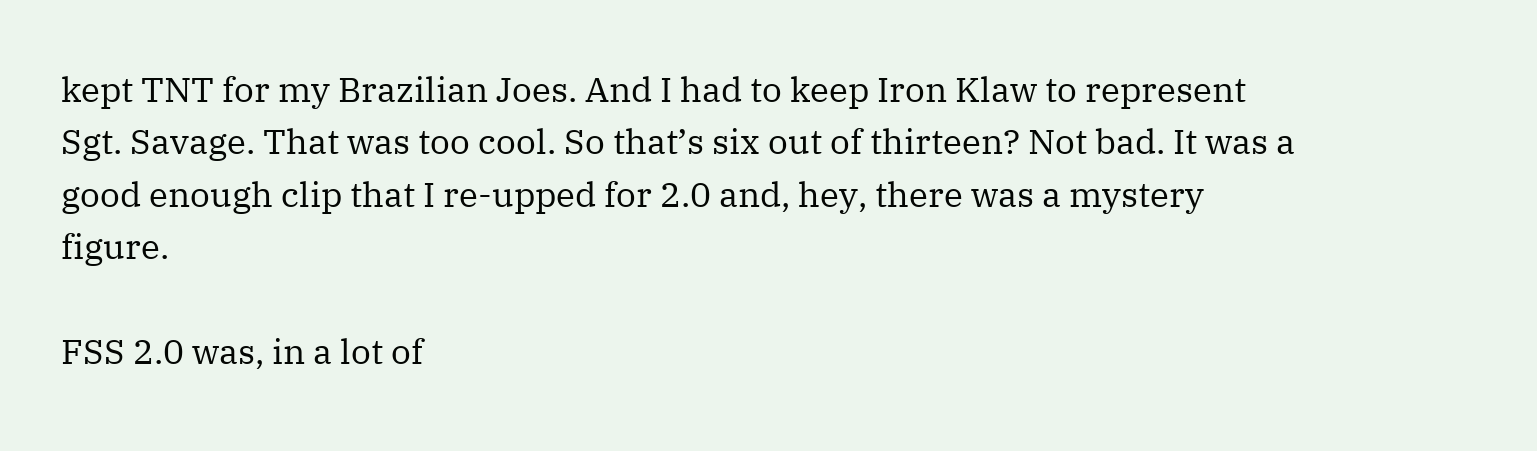kept TNT for my Brazilian Joes. And I had to keep Iron Klaw to represent Sgt. Savage. That was too cool. So that’s six out of thirteen? Not bad. It was a good enough clip that I re-upped for 2.0 and, hey, there was a mystery figure.

FSS 2.0 was, in a lot of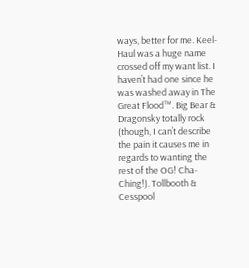ways, better for me. Keel-Haul was a huge name crossed off my want list. I haven’t had one since he was washed away in The Great Flood™. Big Bear & Dragonsky totally rock (though, I can’t describe the pain it causes me in regards to wanting the rest of the OG! Cha-Ching!). Tollbooth & Cesspool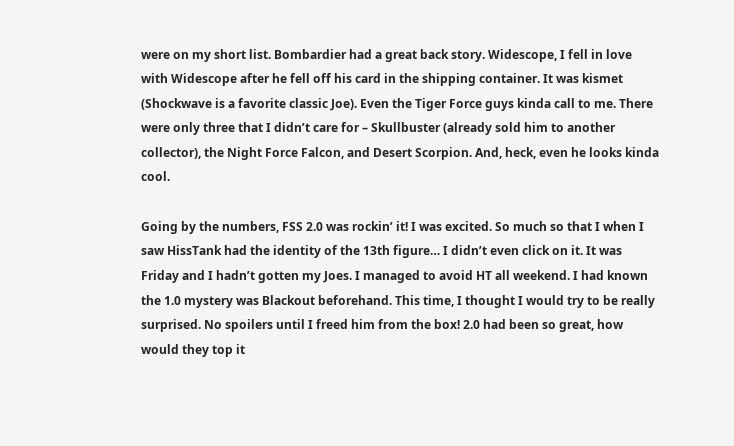were on my short list. Bombardier had a great back story. Widescope, I fell in love with Widescope after he fell off his card in the shipping container. It was kismet (Shockwave is a favorite classic Joe). Even the Tiger Force guys kinda call to me. There were only three that I didn’t care for – Skullbuster (already sold him to another collector), the Night Force Falcon, and Desert Scorpion. And, heck, even he looks kinda cool.

Going by the numbers, FSS 2.0 was rockin’ it! I was excited. So much so that I when I saw HissTank had the identity of the 13th figure… I didn’t even click on it. It was Friday and I hadn’t gotten my Joes. I managed to avoid HT all weekend. I had known the 1.0 mystery was Blackout beforehand. This time, I thought I would try to be really surprised. No spoilers until I freed him from the box! 2.0 had been so great, how would they top it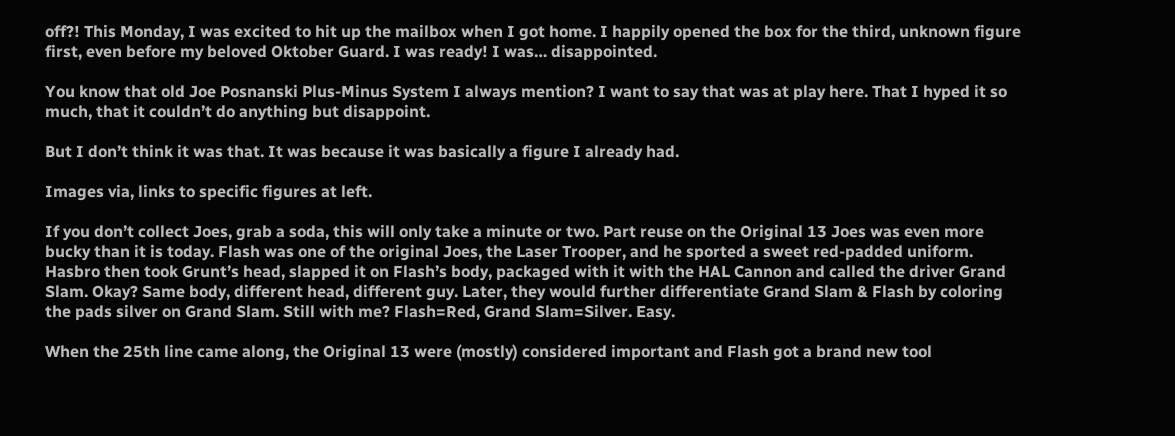off?! This Monday, I was excited to hit up the mailbox when I got home. I happily opened the box for the third, unknown figure first, even before my beloved Oktober Guard. I was ready! I was… disappointed.

You know that old Joe Posnanski Plus-Minus System I always mention? I want to say that was at play here. That I hyped it so much, that it couldn’t do anything but disappoint.

But I don’t think it was that. It was because it was basically a figure I already had.

Images via, links to specific figures at left.

If you don’t collect Joes, grab a soda, this will only take a minute or two. Part reuse on the Original 13 Joes was even more bucky than it is today. Flash was one of the original Joes, the Laser Trooper, and he sported a sweet red-padded uniform. Hasbro then took Grunt’s head, slapped it on Flash’s body, packaged with it with the HAL Cannon and called the driver Grand Slam. Okay? Same body, different head, different guy. Later, they would further differentiate Grand Slam & Flash by coloring the pads silver on Grand Slam. Still with me? Flash=Red, Grand Slam=Silver. Easy.

When the 25th line came along, the Original 13 were (mostly) considered important and Flash got a brand new tool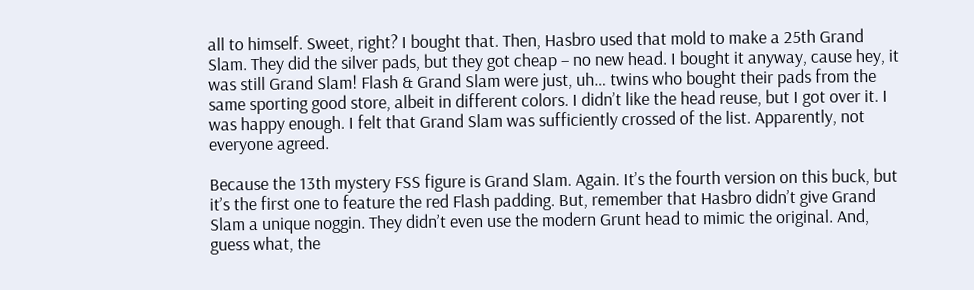all to himself. Sweet, right? I bought that. Then, Hasbro used that mold to make a 25th Grand Slam. They did the silver pads, but they got cheap – no new head. I bought it anyway, cause hey, it was still Grand Slam! Flash & Grand Slam were just, uh… twins who bought their pads from the same sporting good store, albeit in different colors. I didn’t like the head reuse, but I got over it. I was happy enough. I felt that Grand Slam was sufficiently crossed of the list. Apparently, not everyone agreed.

Because the 13th mystery FSS figure is Grand Slam. Again. It’s the fourth version on this buck, but it’s the first one to feature the red Flash padding. But, remember that Hasbro didn’t give Grand Slam a unique noggin. They didn’t even use the modern Grunt head to mimic the original. And, guess what, the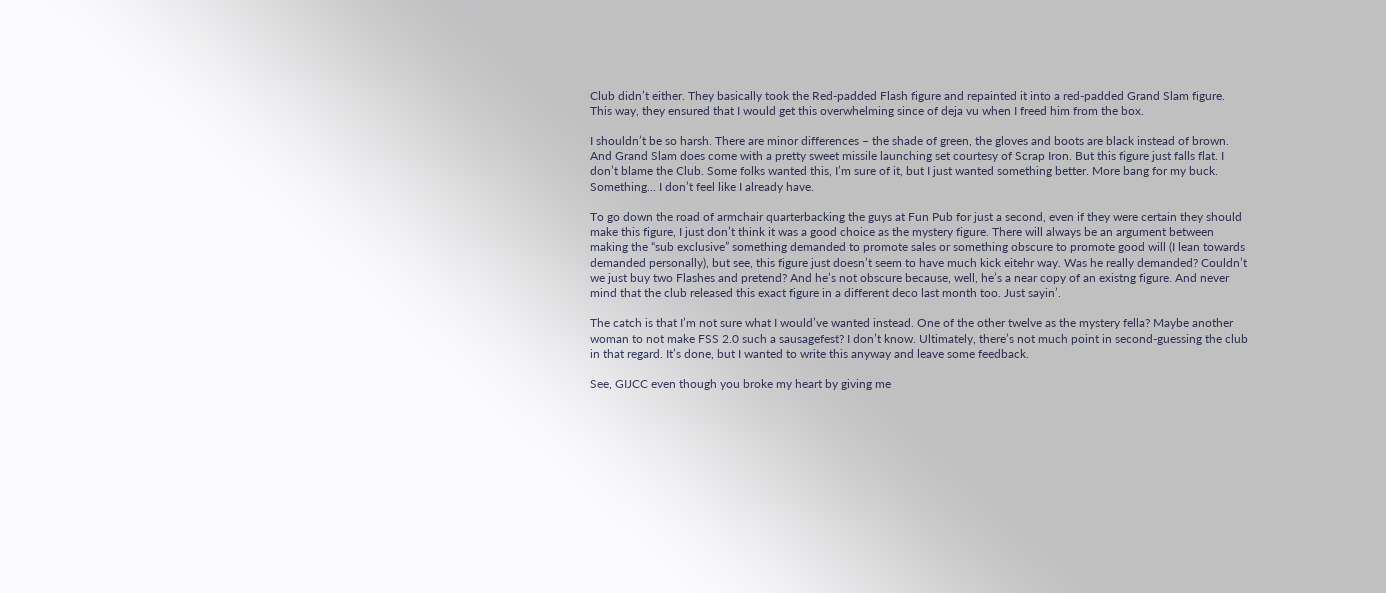Club didn’t either. They basically took the Red-padded Flash figure and repainted it into a red-padded Grand Slam figure. This way, they ensured that I would get this overwhelming since of deja vu when I freed him from the box.

I shouldn’t be so harsh. There are minor differences – the shade of green, the gloves and boots are black instead of brown. And Grand Slam does come with a pretty sweet missile launching set courtesy of Scrap Iron. But this figure just falls flat. I don’t blame the Club. Some folks wanted this, I’m sure of it, but I just wanted something better. More bang for my buck. Something… I don’t feel like I already have.

To go down the road of armchair quarterbacking the guys at Fun Pub for just a second, even if they were certain they should make this figure, I just don’t think it was a good choice as the mystery figure. There will always be an argument between making the “sub exclusive” something demanded to promote sales or something obscure to promote good will (I lean towards demanded personally), but see, this figure just doesn’t seem to have much kick eitehr way. Was he really demanded? Couldn’t we just buy two Flashes and pretend? And he’s not obscure because, well, he’s a near copy of an existng figure. And never mind that the club released this exact figure in a different deco last month too. Just sayin’.

The catch is that I’m not sure what I would’ve wanted instead. One of the other twelve as the mystery fella? Maybe another woman to not make FSS 2.0 such a sausagefest? I don’t know. Ultimately, there’s not much point in second-guessing the club in that regard. It’s done, but I wanted to write this anyway and leave some feedback.

See, GIJCC even though you broke my heart by giving me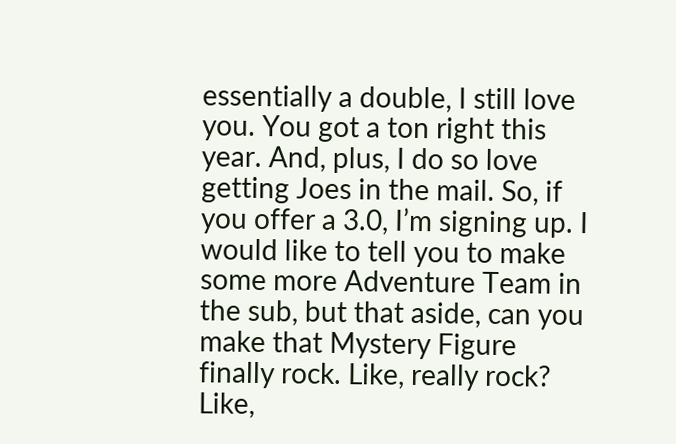essentially a double, I still love you. You got a ton right this year. And, plus, I do so love getting Joes in the mail. So, if you offer a 3.0, I’m signing up. I would like to tell you to make some more Adventure Team in the sub, but that aside, can you make that Mystery Figure finally rock. Like, really rock? Like,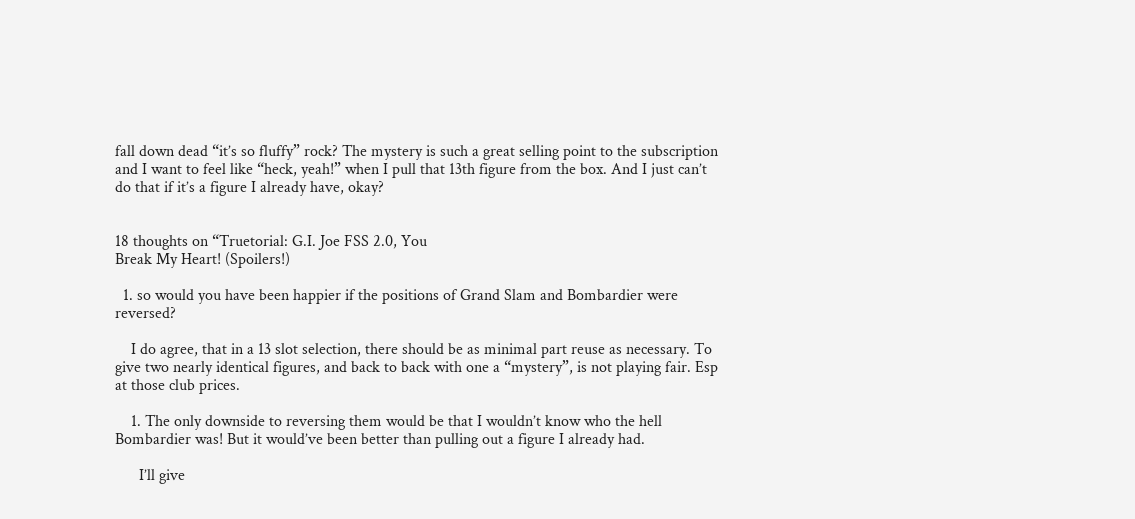fall down dead “it’s so fluffy” rock? The mystery is such a great selling point to the subscription and I want to feel like “heck, yeah!” when I pull that 13th figure from the box. And I just can’t do that if it’s a figure I already have, okay?


18 thoughts on “Truetorial: G.I. Joe FSS 2.0, You
Break My Heart! (Spoilers!)

  1. so would you have been happier if the positions of Grand Slam and Bombardier were reversed?

    I do agree, that in a 13 slot selection, there should be as minimal part reuse as necessary. To give two nearly identical figures, and back to back with one a “mystery”, is not playing fair. Esp at those club prices.

    1. The only downside to reversing them would be that I wouldn’t know who the hell Bombardier was! But it would’ve been better than pulling out a figure I already had.

      I’ll give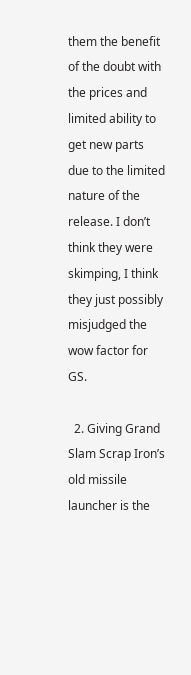them the benefit of the doubt with the prices and limited ability to get new parts due to the limited nature of the release. I don’t think they were skimping, I think they just possibly misjudged the wow factor for GS.

  2. Giving Grand Slam Scrap Iron’s old missile launcher is the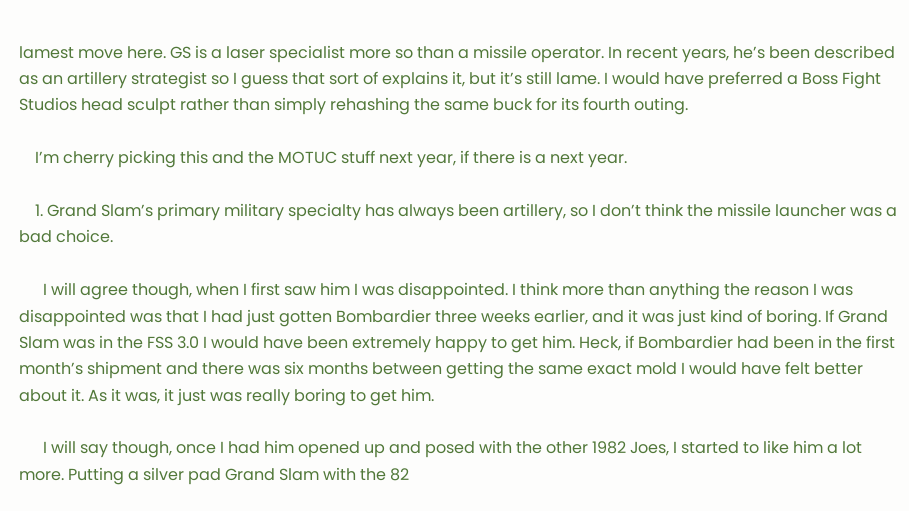lamest move here. GS is a laser specialist more so than a missile operator. In recent years, he’s been described as an artillery strategist so I guess that sort of explains it, but it’s still lame. I would have preferred a Boss Fight Studios head sculpt rather than simply rehashing the same buck for its fourth outing.

    I’m cherry picking this and the MOTUC stuff next year, if there is a next year.

    1. Grand Slam’s primary military specialty has always been artillery, so I don’t think the missile launcher was a bad choice.

      I will agree though, when I first saw him I was disappointed. I think more than anything the reason I was disappointed was that I had just gotten Bombardier three weeks earlier, and it was just kind of boring. If Grand Slam was in the FSS 3.0 I would have been extremely happy to get him. Heck, if Bombardier had been in the first month’s shipment and there was six months between getting the same exact mold I would have felt better about it. As it was, it just was really boring to get him.

      I will say though, once I had him opened up and posed with the other 1982 Joes, I started to like him a lot more. Putting a silver pad Grand Slam with the 82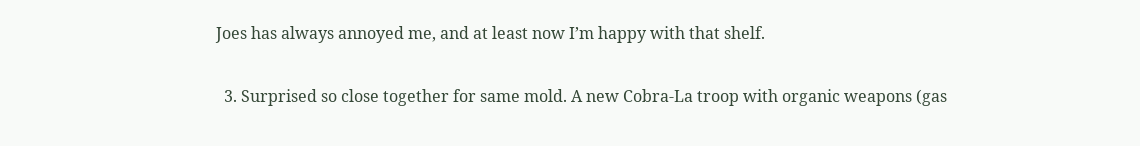Joes has always annoyed me, and at least now I’m happy with that shelf.

  3. Surprised so close together for same mold. A new Cobra-La troop with organic weapons (gas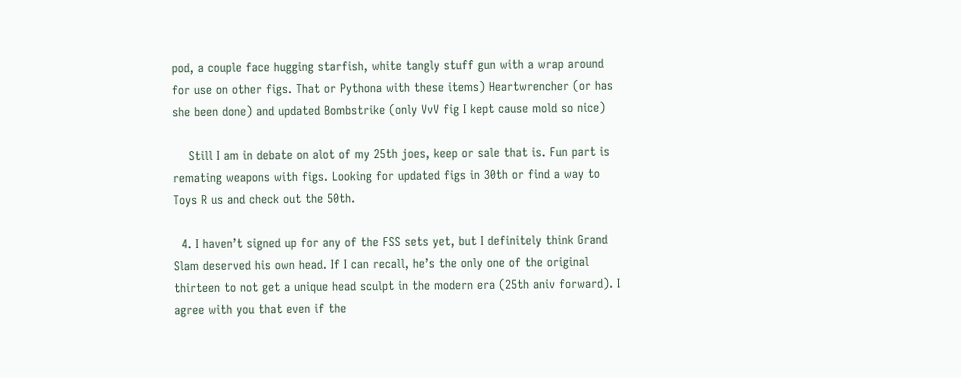pod, a couple face hugging starfish, white tangly stuff gun with a wrap around for use on other figs. That or Pythona with these items) Heartwrencher (or has she been done) and updated Bombstrike (only VvV fig I kept cause mold so nice)

    Still I am in debate on alot of my 25th joes, keep or sale that is. Fun part is remating weapons with figs. Looking for updated figs in 30th or find a way to Toys R us and check out the 50th.

  4. I haven’t signed up for any of the FSS sets yet, but I definitely think Grand Slam deserved his own head. If I can recall, he’s the only one of the original thirteen to not get a unique head sculpt in the modern era (25th aniv forward). I agree with you that even if the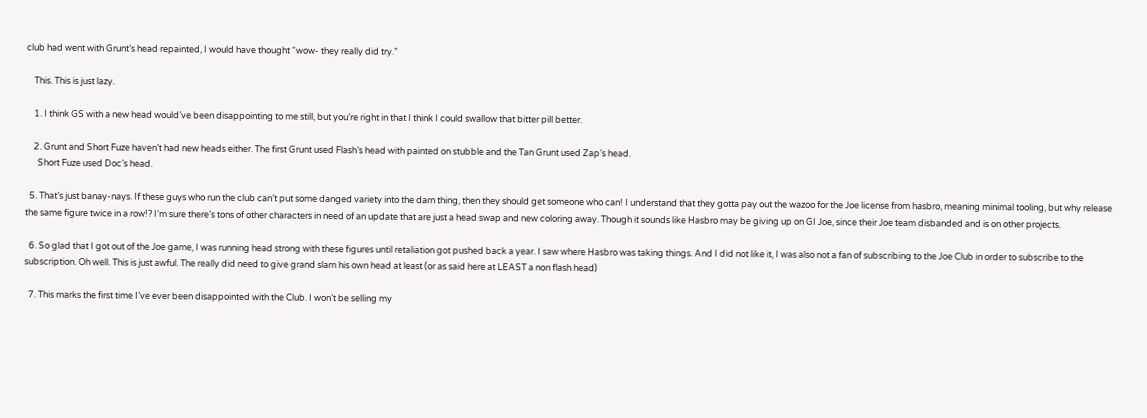club had went with Grunt’s head repainted, I would have thought “wow- they really did try.”

    This. This is just lazy.

    1. I think GS with a new head would’ve been disappointing to me still, but you’re right in that I think I could swallow that bitter pill better.

    2. Grunt and Short Fuze haven’t had new heads either. The first Grunt used Flash’s head with painted on stubble and the Tan Grunt used Zap’s head.
      Short Fuze used Doc’s head.

  5. That’s just banay-nays. If these guys who run the club can’t put some danged variety into the darn thing, then they should get someone who can! I understand that they gotta pay out the wazoo for the Joe license from hasbro, meaning minimal tooling, but why release the same figure twice in a row!? I’m sure there’s tons of other characters in need of an update that are just a head swap and new coloring away. Though it sounds like Hasbro may be giving up on GI Joe, since their Joe team disbanded and is on other projects.

  6. So glad that I got out of the Joe game, I was running head strong with these figures until retaliation got pushed back a year. I saw where Hasbro was taking things. And I did not like it, I was also not a fan of subscribing to the Joe Club in order to subscribe to the subscription. Oh well. This is just awful. The really did need to give grand slam his own head at least (or as said here at LEAST a non flash head)

  7. This marks the first time I’ve ever been disappointed with the Club. I won’t be selling my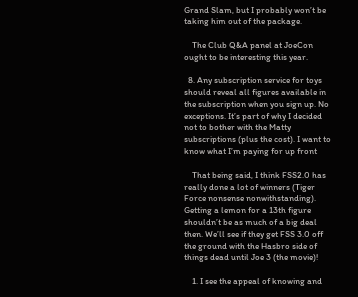Grand Slam, but I probably won’t be taking him out of the package.

    The Club Q&A panel at JoeCon ought to be interesting this year.

  8. Any subscription service for toys should reveal all figures available in the subscription when you sign up. No exceptions. It’s part of why I decided not to bother with the Matty subscriptions (plus the cost). I want to know what I’m paying for up front

    That being said, I think FSS2.0 has really done a lot of winners (Tiger Force nonsense nonwithstanding). Getting a lemon for a 13th figure shouldn’t be as much of a big deal then. We’ll see if they get FSS 3.0 off the ground with the Hasbro side of things dead until Joe 3 (the movie)!

    1. I see the appeal of knowing and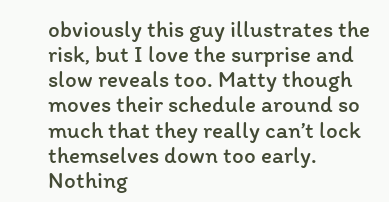obviously this guy illustrates the risk, but I love the surprise and slow reveals too. Matty though moves their schedule around so much that they really can’t lock themselves down too early. Nothing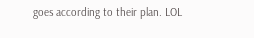goes according to their plan. LOL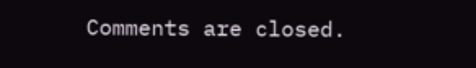Comments are closed.